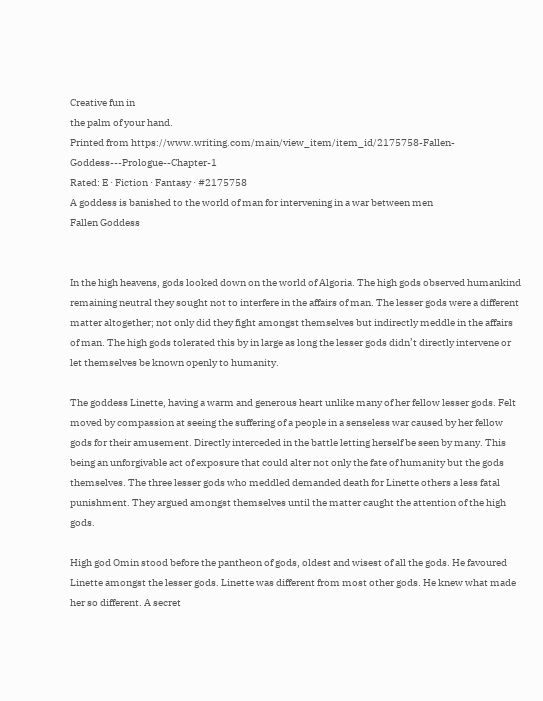Creative fun in
the palm of your hand.
Printed from https://www.writing.com/main/view_item/item_id/2175758-Fallen-Goddess---Prologue--Chapter-1
Rated: E · Fiction · Fantasy · #2175758
A goddess is banished to the world of man for intervening in a war between men
Fallen Goddess


In the high heavens, gods looked down on the world of Algoria. The high gods observed humankind remaining neutral they sought not to interfere in the affairs of man. The lesser gods were a different matter altogether; not only did they fight amongst themselves but indirectly meddle in the affairs of man. The high gods tolerated this by in large as long the lesser gods didn’t directly intervene or let themselves be known openly to humanity.

The goddess Linette, having a warm and generous heart unlike many of her fellow lesser gods. Felt moved by compassion at seeing the suffering of a people in a senseless war caused by her fellow gods for their amusement. Directly interceded in the battle letting herself be seen by many. This being an unforgivable act of exposure that could alter not only the fate of humanity but the gods themselves. The three lesser gods who meddled demanded death for Linette others a less fatal punishment. They argued amongst themselves until the matter caught the attention of the high gods.

High god Omin stood before the pantheon of gods, oldest and wisest of all the gods. He favoured Linette amongst the lesser gods. Linette was different from most other gods. He knew what made her so different. A secret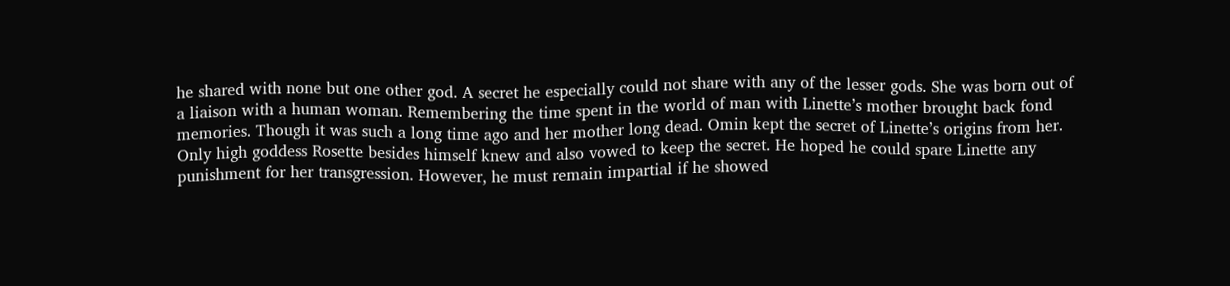he shared with none but one other god. A secret he especially could not share with any of the lesser gods. She was born out of a liaison with a human woman. Remembering the time spent in the world of man with Linette’s mother brought back fond memories. Though it was such a long time ago and her mother long dead. Omin kept the secret of Linette’s origins from her. Only high goddess Rosette besides himself knew and also vowed to keep the secret. He hoped he could spare Linette any punishment for her transgression. However, he must remain impartial if he showed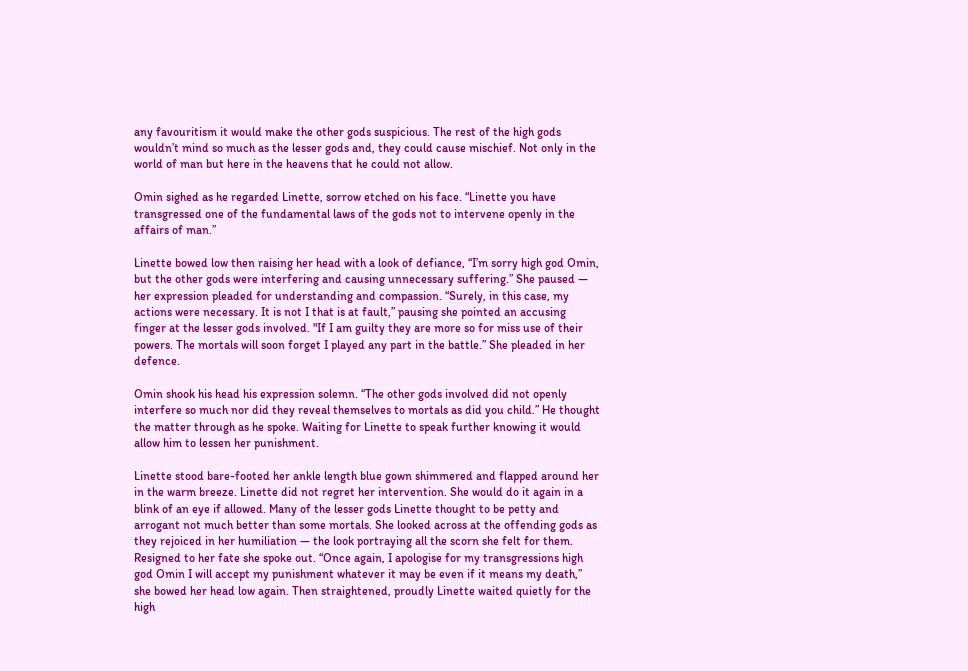any favouritism it would make the other gods suspicious. The rest of the high gods wouldn’t mind so much as the lesser gods and, they could cause mischief. Not only in the world of man but here in the heavens that he could not allow.

Omin sighed as he regarded Linette, sorrow etched on his face. “Linette you have transgressed one of the fundamental laws of the gods not to intervene openly in the affairs of man.”

Linette bowed low then raising her head with a look of defiance, “I’m sorry high god Omin, but the other gods were interfering and causing unnecessary suffering.” She paused — her expression pleaded for understanding and compassion. “Surely, in this case, my actions were necessary. It is not I that is at fault,” pausing she pointed an accusing finger at the lesser gods involved. "If I am guilty they are more so for miss use of their powers. The mortals will soon forget I played any part in the battle.” She pleaded in her defence.

Omin shook his head his expression solemn. “The other gods involved did not openly interfere so much nor did they reveal themselves to mortals as did you child.” He thought the matter through as he spoke. Waiting for Linette to speak further knowing it would allow him to lessen her punishment.

Linette stood bare-footed her ankle length blue gown shimmered and flapped around her in the warm breeze. Linette did not regret her intervention. She would do it again in a blink of an eye if allowed. Many of the lesser gods Linette thought to be petty and arrogant not much better than some mortals. She looked across at the offending gods as they rejoiced in her humiliation — the look portraying all the scorn she felt for them. Resigned to her fate she spoke out. “Once again, I apologise for my transgressions high god Omin I will accept my punishment whatever it may be even if it means my death,” she bowed her head low again. Then straightened, proudly Linette waited quietly for the high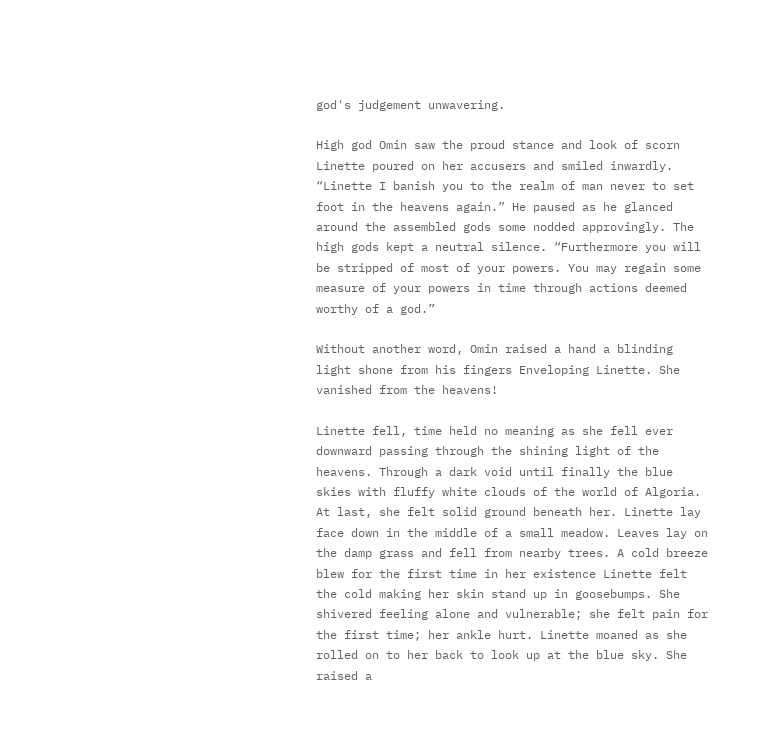god's judgement unwavering.

High god Omin saw the proud stance and look of scorn Linette poured on her accusers and smiled inwardly. “Linette I banish you to the realm of man never to set foot in the heavens again.” He paused as he glanced around the assembled gods some nodded approvingly. The high gods kept a neutral silence. “Furthermore you will be stripped of most of your powers. You may regain some measure of your powers in time through actions deemed worthy of a god.”

Without another word, Omin raised a hand a blinding light shone from his fingers Enveloping Linette. She vanished from the heavens!

Linette fell, time held no meaning as she fell ever downward passing through the shining light of the heavens. Through a dark void until finally the blue skies with fluffy white clouds of the world of Algoria. At last, she felt solid ground beneath her. Linette lay face down in the middle of a small meadow. Leaves lay on the damp grass and fell from nearby trees. A cold breeze blew for the first time in her existence Linette felt the cold making her skin stand up in goosebumps. She shivered feeling alone and vulnerable; she felt pain for the first time; her ankle hurt. Linette moaned as she rolled on to her back to look up at the blue sky. She raised a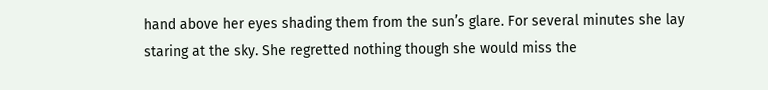hand above her eyes shading them from the sun’s glare. For several minutes she lay staring at the sky. She regretted nothing though she would miss the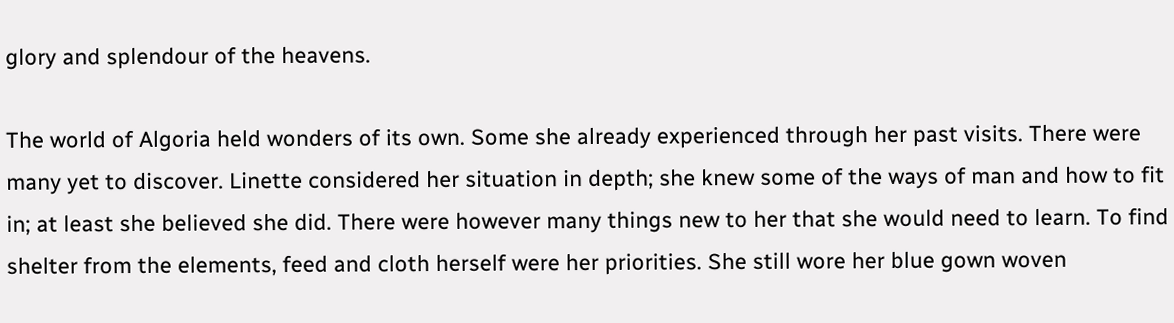glory and splendour of the heavens.

The world of Algoria held wonders of its own. Some she already experienced through her past visits. There were many yet to discover. Linette considered her situation in depth; she knew some of the ways of man and how to fit in; at least she believed she did. There were however many things new to her that she would need to learn. To find shelter from the elements, feed and cloth herself were her priorities. She still wore her blue gown woven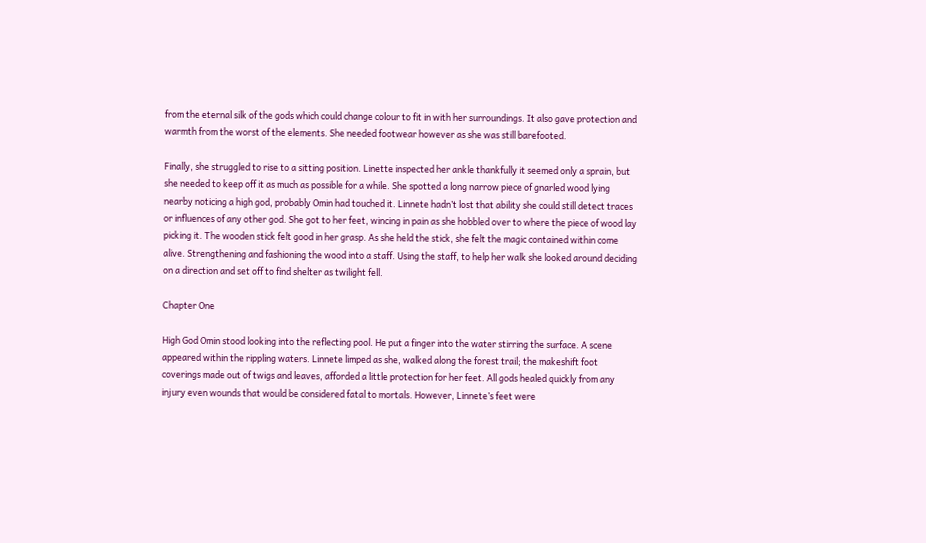from the eternal silk of the gods which could change colour to fit in with her surroundings. It also gave protection and warmth from the worst of the elements. She needed footwear however as she was still barefooted.

Finally, she struggled to rise to a sitting position. Linette inspected her ankle thankfully it seemed only a sprain, but she needed to keep off it as much as possible for a while. She spotted a long narrow piece of gnarled wood lying nearby noticing a high god, probably Omin had touched it. Linnete hadn’t lost that ability she could still detect traces or influences of any other god. She got to her feet, wincing in pain as she hobbled over to where the piece of wood lay picking it. The wooden stick felt good in her grasp. As she held the stick, she felt the magic contained within come alive. Strengthening and fashioning the wood into a staff. Using the staff, to help her walk she looked around deciding on a direction and set off to find shelter as twilight fell.

Chapter One

High God Omin stood looking into the reflecting pool. He put a finger into the water stirring the surface. A scene appeared within the rippling waters. Linnete limped as she, walked along the forest trail; the makeshift foot coverings made out of twigs and leaves, afforded a little protection for her feet. All gods healed quickly from any injury even wounds that would be considered fatal to mortals. However, Linnete’s feet were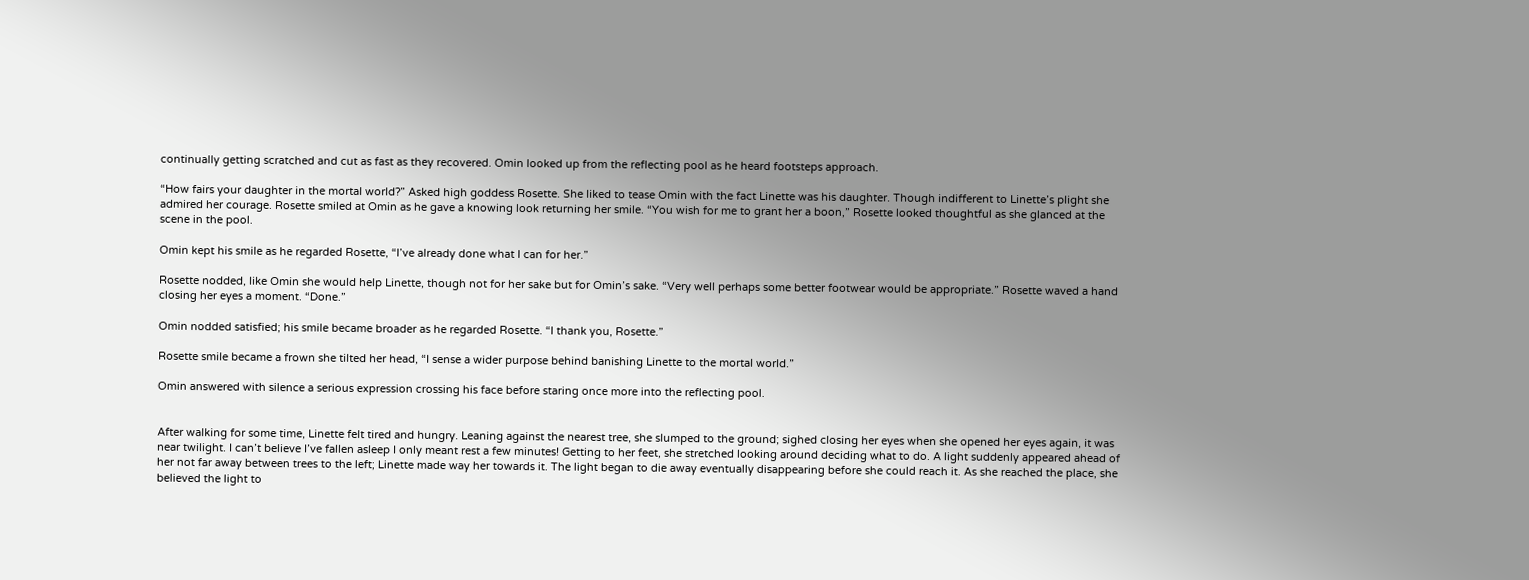continually getting scratched and cut as fast as they recovered. Omin looked up from the reflecting pool as he heard footsteps approach.

“How fairs your daughter in the mortal world?” Asked high goddess Rosette. She liked to tease Omin with the fact Linette was his daughter. Though indifferent to Linette’s plight she admired her courage. Rosette smiled at Omin as he gave a knowing look returning her smile. “You wish for me to grant her a boon,” Rosette looked thoughtful as she glanced at the scene in the pool.

Omin kept his smile as he regarded Rosette, “I’ve already done what I can for her.”

Rosette nodded, like Omin she would help Linette, though not for her sake but for Omin’s sake. “Very well perhaps some better footwear would be appropriate.” Rosette waved a hand closing her eyes a moment. “Done.”

Omin nodded satisfied; his smile became broader as he regarded Rosette. “I thank you, Rosette.”

Rosette smile became a frown she tilted her head, “I sense a wider purpose behind banishing Linette to the mortal world.”

Omin answered with silence a serious expression crossing his face before staring once more into the reflecting pool.


After walking for some time, Linette felt tired and hungry. Leaning against the nearest tree, she slumped to the ground; sighed closing her eyes when she opened her eyes again, it was near twilight. I can’t believe I’ve fallen asleep I only meant rest a few minutes! Getting to her feet, she stretched looking around deciding what to do. A light suddenly appeared ahead of her not far away between trees to the left; Linette made way her towards it. The light began to die away eventually disappearing before she could reach it. As she reached the place, she believed the light to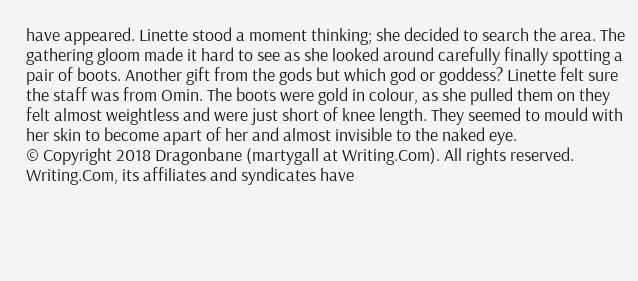have appeared. Linette stood a moment thinking; she decided to search the area. The gathering gloom made it hard to see as she looked around carefully finally spotting a pair of boots. Another gift from the gods but which god or goddess? Linette felt sure the staff was from Omin. The boots were gold in colour, as she pulled them on they felt almost weightless and were just short of knee length. They seemed to mould with her skin to become apart of her and almost invisible to the naked eye.
© Copyright 2018 Dragonbane (martygall at Writing.Com). All rights reserved.
Writing.Com, its affiliates and syndicates have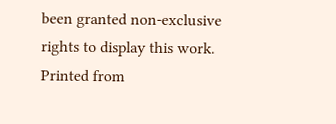been granted non-exclusive rights to display this work.
Printed from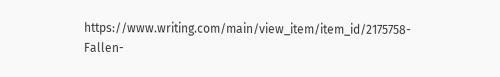https://www.writing.com/main/view_item/item_id/2175758-Fallen-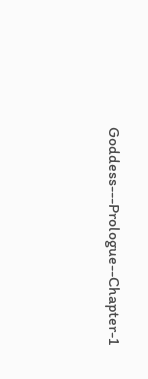Goddess---Prologue--Chapter-1